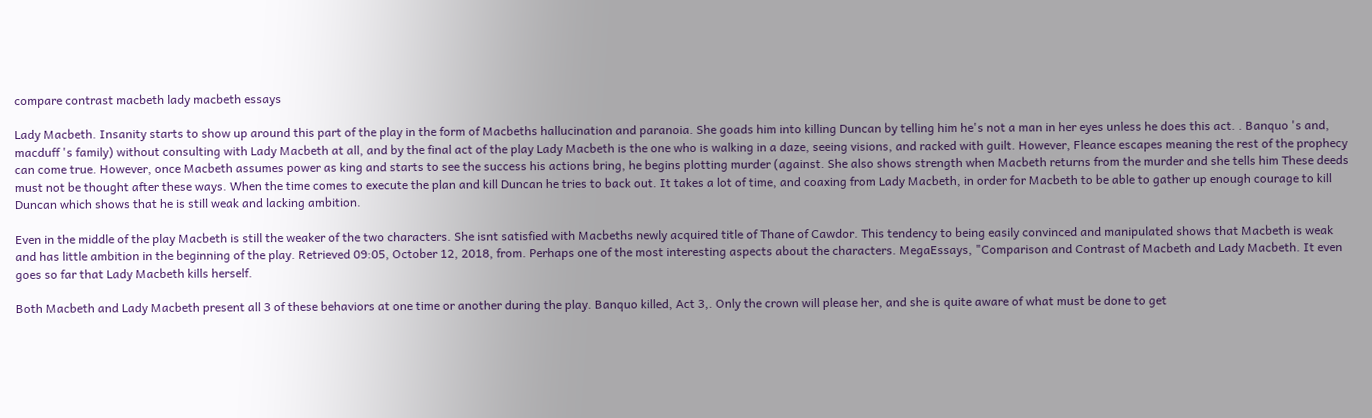compare contrast macbeth lady macbeth essays

Lady Macbeth. Insanity starts to show up around this part of the play in the form of Macbeths hallucination and paranoia. She goads him into killing Duncan by telling him he's not a man in her eyes unless he does this act. . Banquo 's and, macduff 's family) without consulting with Lady Macbeth at all, and by the final act of the play Lady Macbeth is the one who is walking in a daze, seeing visions, and racked with guilt. However, Fleance escapes meaning the rest of the prophecy can come true. However, once Macbeth assumes power as king and starts to see the success his actions bring, he begins plotting murder (against. She also shows strength when Macbeth returns from the murder and she tells him These deeds must not be thought after these ways. When the time comes to execute the plan and kill Duncan he tries to back out. It takes a lot of time, and coaxing from Lady Macbeth, in order for Macbeth to be able to gather up enough courage to kill Duncan which shows that he is still weak and lacking ambition.

Even in the middle of the play Macbeth is still the weaker of the two characters. She isnt satisfied with Macbeths newly acquired title of Thane of Cawdor. This tendency to being easily convinced and manipulated shows that Macbeth is weak and has little ambition in the beginning of the play. Retrieved 09:05, October 12, 2018, from. Perhaps one of the most interesting aspects about the characters. MegaEssays, "Comparison and Contrast of Macbeth and Lady Macbeth. It even goes so far that Lady Macbeth kills herself.

Both Macbeth and Lady Macbeth present all 3 of these behaviors at one time or another during the play. Banquo killed, Act 3,. Only the crown will please her, and she is quite aware of what must be done to get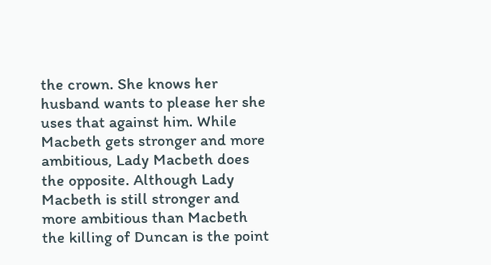the crown. She knows her husband wants to please her she uses that against him. While Macbeth gets stronger and more ambitious, Lady Macbeth does the opposite. Although Lady Macbeth is still stronger and more ambitious than Macbeth the killing of Duncan is the point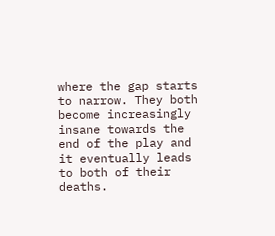where the gap starts to narrow. They both become increasingly insane towards the end of the play and it eventually leads to both of their deaths.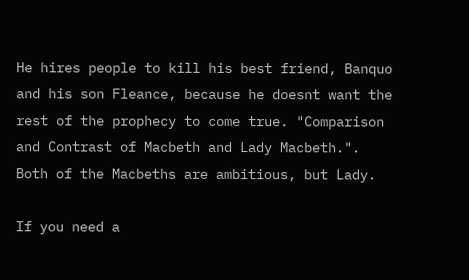He hires people to kill his best friend, Banquo and his son Fleance, because he doesnt want the rest of the prophecy to come true. "Comparison and Contrast of Macbeth and Lady Macbeth.". Both of the Macbeths are ambitious, but Lady.

If you need a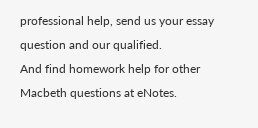professional help, send us your essay question and our qualified.
And find homework help for other Macbeth questions at eNotes.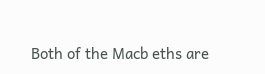Both of the Macb eths are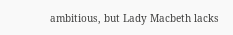ambitious, but Lady Macbeth lacks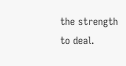the strength to deal.